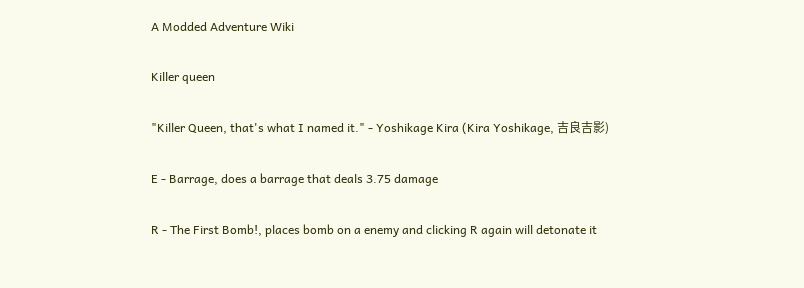A Modded Adventure Wiki

Killer queen

"Killer Queen, that's what I named it." - Yoshikage Kira (Kira Yoshikage, 吉良吉影)

E - Barrage, does a barrage that deals 3.75 damage

R - The First Bomb!, places bomb on a enemy and clicking R again will detonate it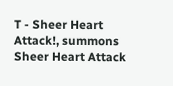T - Sheer Heart Attack!, summons Sheer Heart Attack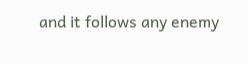and it follows any enemy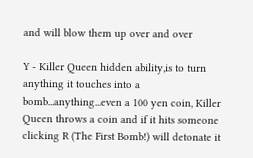and will blow them up over and over

Y - Killer Queen hidden ability,is to turn anything it touches into a bomb...anything...even a 100 yen coin, Killer Queen throws a coin and if it hits someone clicking R (The First Bomb!) will detonate it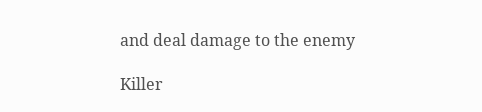and deal damage to the enemy

Killer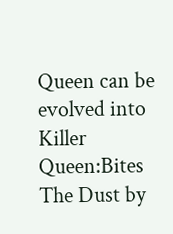Queen can be evolved into Killer Queen:Bites The Dust by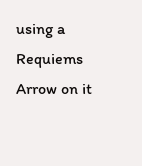using a Requiems Arrow on it